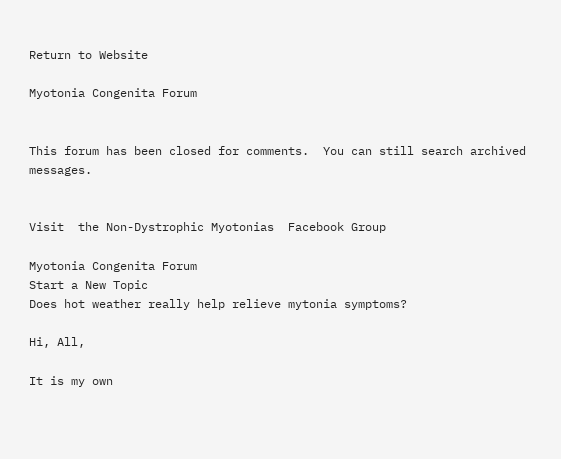Return to Website

Myotonia Congenita Forum


This forum has been closed for comments.  You can still search archived messages.


Visit  the Non-Dystrophic Myotonias  Facebook Group

Myotonia Congenita Forum
Start a New Topic
Does hot weather really help relieve mytonia symptoms?

Hi, All,

It is my own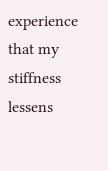experience that my stiffness lessens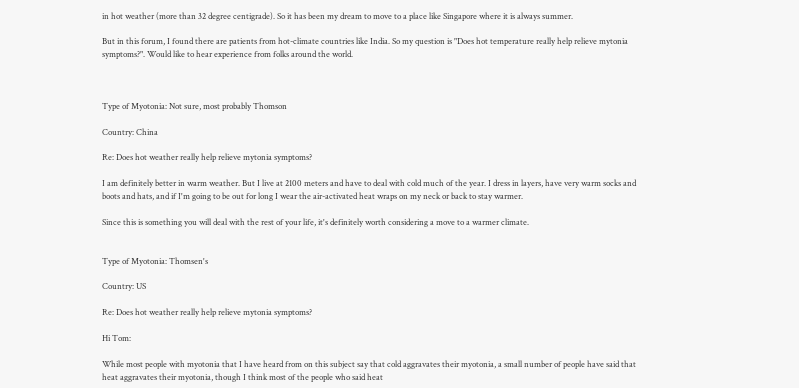in hot weather (more than 32 degree centigrade). So it has been my dream to move to a place like Singapore where it is always summer.

But in this forum, I found there are patients from hot-climate countries like India. So my question is "Does hot temperature really help relieve mytonia symptoms?". Would like to hear experience from folks around the world.



Type of Myotonia: Not sure, most probably Thomson

Country: China

Re: Does hot weather really help relieve mytonia symptoms?

I am definitely better in warm weather. But I live at 2100 meters and have to deal with cold much of the year. I dress in layers, have very warm socks and boots and hats, and if I'm going to be out for long I wear the air-activated heat wraps on my neck or back to stay warmer.

Since this is something you will deal with the rest of your life, it's definitely worth considering a move to a warmer climate.


Type of Myotonia: Thomsen's

Country: US

Re: Does hot weather really help relieve mytonia symptoms?

Hi Tom:

While most people with myotonia that I have heard from on this subject say that cold aggravates their myotonia, a small number of people have said that heat aggravates their myotonia, though I think most of the people who said heat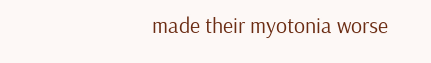made their myotonia worse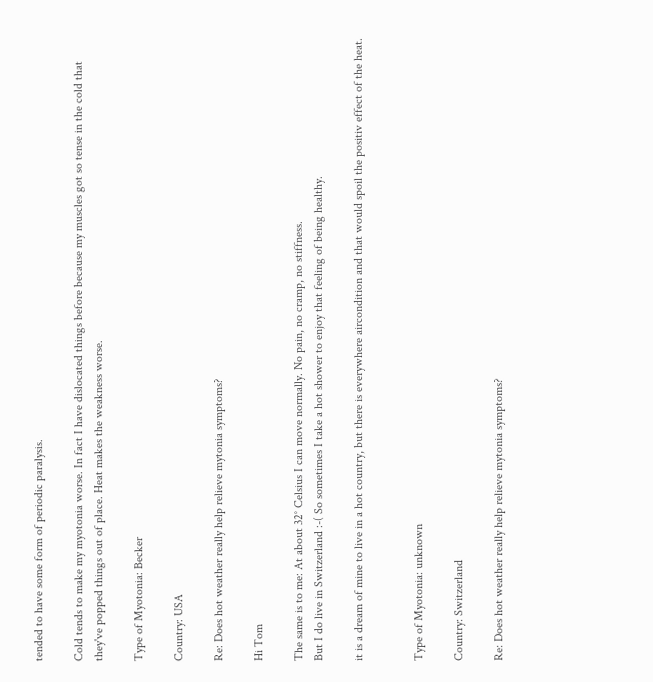tended to have some form of periodic paralysis.

Cold tends to make my myotonia worse. In fact I have dislocated things before because my muscles got so tense in the cold that they've popped things out of place. Heat makes the weakness worse.

Type of Myotonia: Becker

Country: USA

Re: Does hot weather really help relieve mytonia symptoms?

Hi Tom

The same is to me: At about 32° Celsius I can move normally. No pain, no cramp, no stiffness.
But I do live in Switzerland :-( So sometimes I take a hot shower to enjoy that feeling of being healthy.

it is a dream of mine to live in a hot country, but there is everywhere aircondition and that would spoil the positiv effect of the heat.


Type of Myotonia: unknown

Country: Switzerland

Re: Does hot weather really help relieve mytonia symptoms?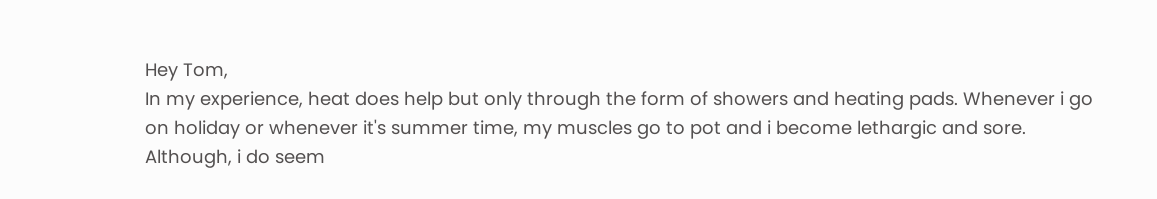Hey Tom,
In my experience, heat does help but only through the form of showers and heating pads. Whenever i go on holiday or whenever it's summer time, my muscles go to pot and i become lethargic and sore. Although, i do seem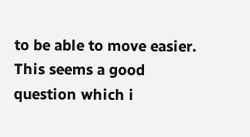to be able to move easier. This seems a good question which i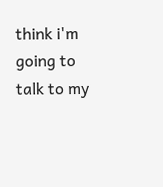think i'm going to talk to my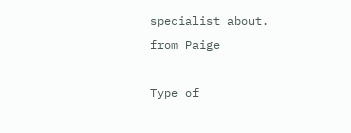specialist about.
from Paige

Type of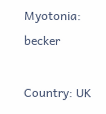Myotonia: becker

Country: UK